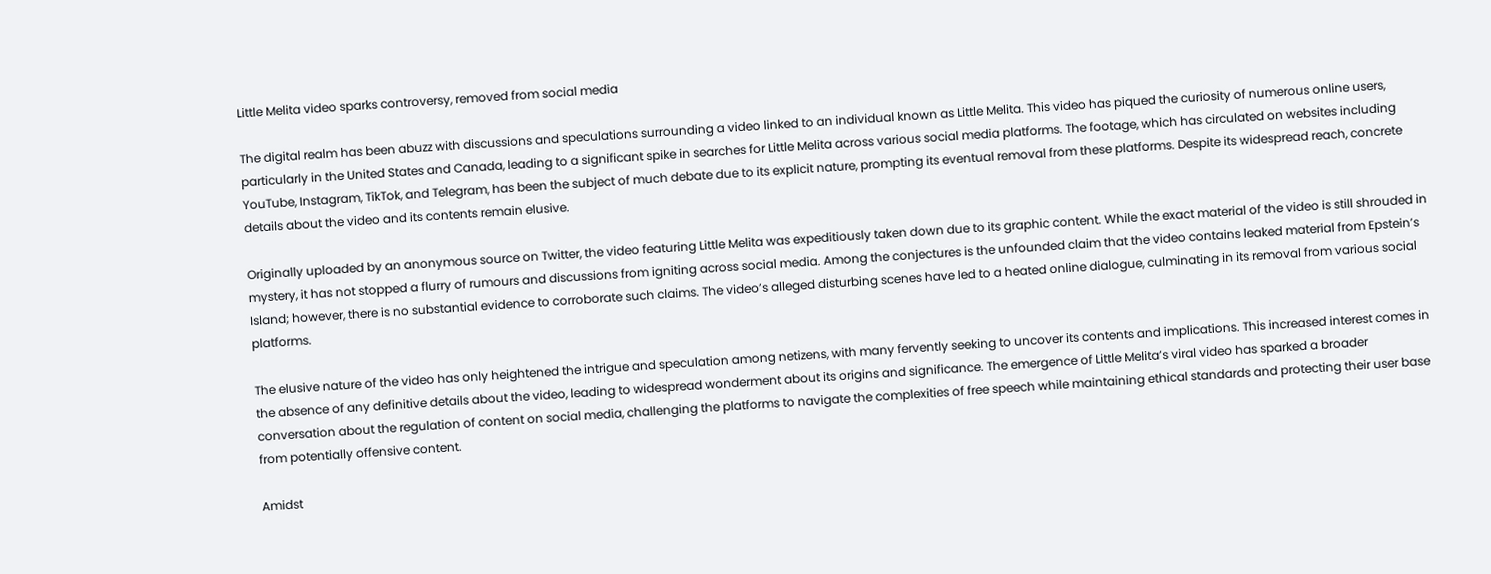Little Melita video sparks controversy, removed from social media

The digital realm has been abuzz with discussions and speculations surrounding a video linked to an individual known as Little Melita. This video has piqued the curiosity of numerous online users, particularly in the United States and Canada, leading to a significant spike in searches for Little Melita across various social media platforms. The footage, which has circulated on websites including YouTube, Instagram, TikTok, and Telegram, has been the subject of much debate due to its explicit nature, prompting its eventual removal from these platforms. Despite its widespread reach, concrete details about the video and its contents remain elusive.

Originally uploaded by an anonymous source on Twitter, the video featuring Little Melita was expeditiously taken down due to its graphic content. While the exact material of the video is still shrouded in mystery, it has not stopped a flurry of rumours and discussions from igniting across social media. Among the conjectures is the unfounded claim that the video contains leaked material from Epstein’s Island; however, there is no substantial evidence to corroborate such claims. The video’s alleged disturbing scenes have led to a heated online dialogue, culminating in its removal from various social platforms.

The elusive nature of the video has only heightened the intrigue and speculation among netizens, with many fervently seeking to uncover its contents and implications. This increased interest comes in the absence of any definitive details about the video, leading to widespread wonderment about its origins and significance. The emergence of Little Melita’s viral video has sparked a broader conversation about the regulation of content on social media, challenging the platforms to navigate the complexities of free speech while maintaining ethical standards and protecting their user base from potentially offensive content.

Amidst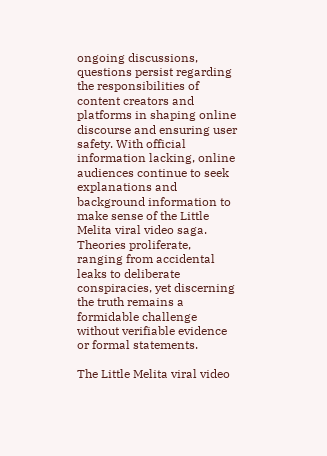ongoing discussions, questions persist regarding the responsibilities of content creators and platforms in shaping online discourse and ensuring user safety. With official information lacking, online audiences continue to seek explanations and background information to make sense of the Little Melita viral video saga. Theories proliferate, ranging from accidental leaks to deliberate conspiracies, yet discerning the truth remains a formidable challenge without verifiable evidence or formal statements.

The Little Melita viral video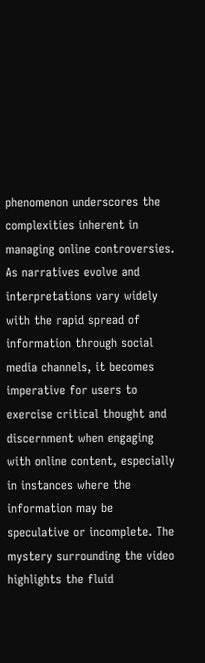phenomenon underscores the complexities inherent in managing online controversies. As narratives evolve and interpretations vary widely with the rapid spread of information through social media channels, it becomes imperative for users to exercise critical thought and discernment when engaging with online content, especially in instances where the information may be speculative or incomplete. The mystery surrounding the video highlights the fluid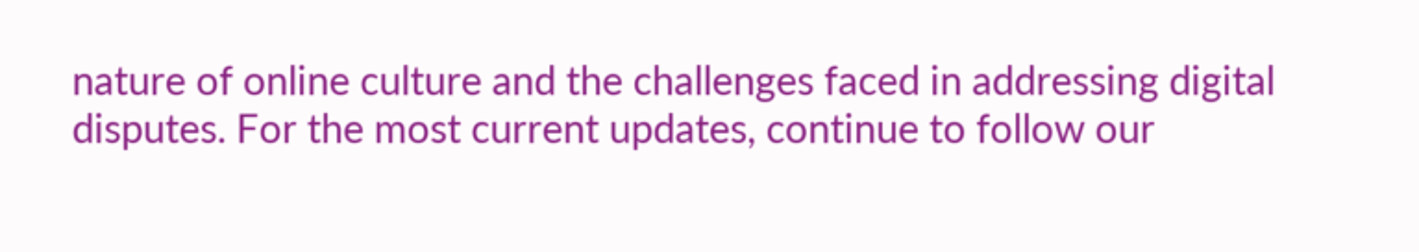nature of online culture and the challenges faced in addressing digital disputes. For the most current updates, continue to follow our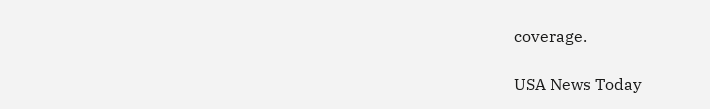coverage.

USA News Today